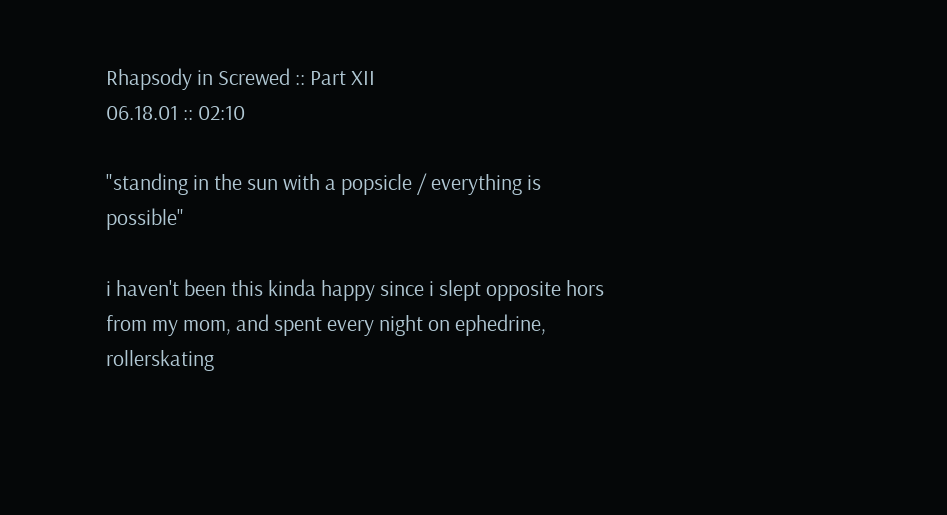Rhapsody in Screwed :: Part XII
06.18.01 :: 02:10

"standing in the sun with a popsicle / everything is possible"

i haven't been this kinda happy since i slept opposite hors from my mom, and spent every night on ephedrine, rollerskating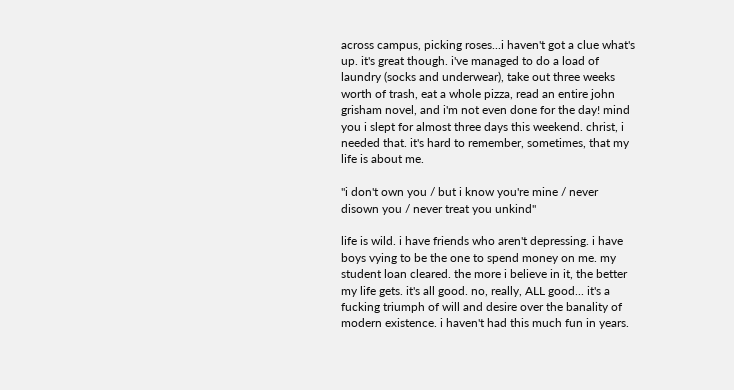across campus, picking roses...i haven't got a clue what's up. it's great though. i've managed to do a load of laundry (socks and underwear), take out three weeks worth of trash, eat a whole pizza, read an entire john grisham novel, and i'm not even done for the day! mind you i slept for almost three days this weekend. christ, i needed that. it's hard to remember, sometimes, that my life is about me.

"i don't own you / but i know you're mine / never disown you / never treat you unkind"

life is wild. i have friends who aren't depressing. i have boys vying to be the one to spend money on me. my student loan cleared. the more i believe in it, the better my life gets. it's all good. no, really, ALL good... it's a fucking triumph of will and desire over the banality of modern existence. i haven't had this much fun in years.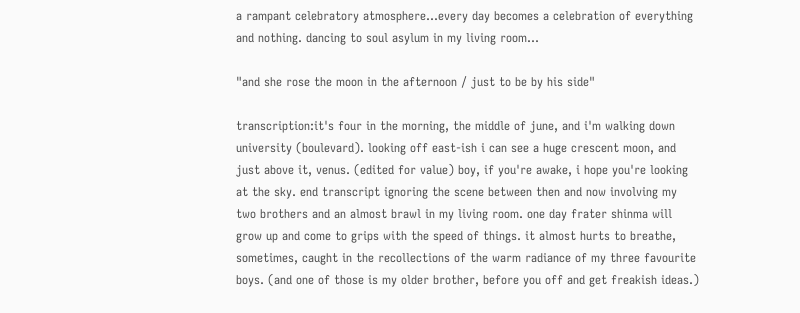a rampant celebratory atmosphere...every day becomes a celebration of everything and nothing. dancing to soul asylum in my living room...

"and she rose the moon in the afternoon / just to be by his side"

transcription:it's four in the morning, the middle of june, and i'm walking down university (boulevard). looking off east-ish i can see a huge crescent moon, and just above it, venus. (edited for value) boy, if you're awake, i hope you're looking at the sky. end transcript ignoring the scene between then and now involving my two brothers and an almost brawl in my living room. one day frater shinma will grow up and come to grips with the speed of things. it almost hurts to breathe, sometimes, caught in the recollections of the warm radiance of my three favourite boys. (and one of those is my older brother, before you off and get freakish ideas.)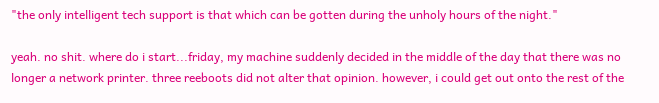"the only intelligent tech support is that which can be gotten during the unholy hours of the night."

yeah. no shit. where do i start...friday, my machine suddenly decided in the middle of the day that there was no longer a network printer. three reeboots did not alter that opinion. however, i could get out onto the rest of the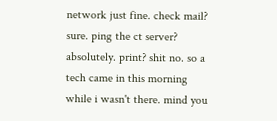network just fine. check mail? sure. ping the ct server? absolutely. print? shit no. so a tech came in this morning while i wasn't there. mind you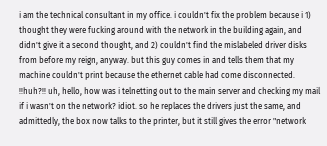i am the technical consultant in my office. i couldn't fix the problem because i 1) thought they were fucking around with the network in the building again, and didn't give it a second thought, and 2) couldn't find the mislabeled driver disks from before my reign, anyway. but this guy comes in and tells them that my machine couldn't print because the ethernet cable had come disconnected. !!huh?!! uh, hello, how was i telnetting out to the main server and checking my mail if i wasn't on the network? idiot. so he replaces the drivers just the same, and admittedly, the box now talks to the printer, but it still gives the error "network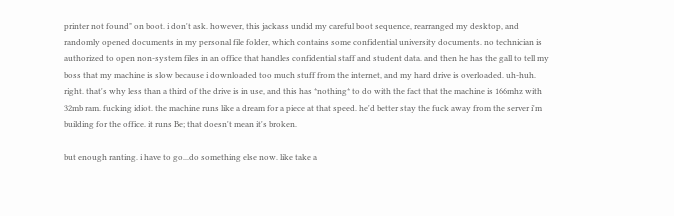printer not found" on boot. i don't ask. however, this jackass undid my careful boot sequence, rearranged my desktop, and randomly opened documents in my personal file folder, which contains some confidential university documents. no technician is authorized to open non-system files in an office that handles confidential staff and student data. and then he has the gall to tell my boss that my machine is slow because i downloaded too much stuff from the internet, and my hard drive is overloaded. uh-huh. right. that's why less than a third of the drive is in use, and this has *nothing* to do with the fact that the machine is 166mhz with 32mb ram. fucking idiot. the machine runs like a dream for a piece at that speed. he'd better stay the fuck away from the server i'm building for the office. it runs Be; that doesn't mean it's broken.

but enough ranting. i have to go...do something else now. like take a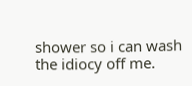shower so i can wash the idiocy off me.